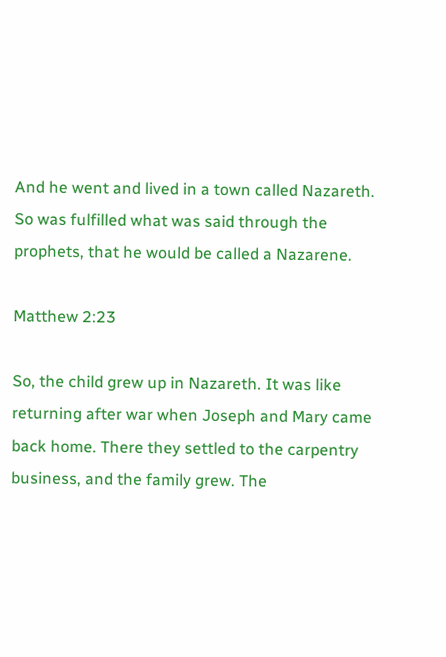And he went and lived in a town called Nazareth. So was fulfilled what was said through the prophets, that he would be called a Nazarene.

Matthew 2:23

So, the child grew up in Nazareth. It was like returning after war when Joseph and Mary came back home. There they settled to the carpentry business, and the family grew. The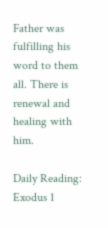Father was fulfilling his word to them all. There is renewal and healing with him.

Daily Reading: Exodus 1